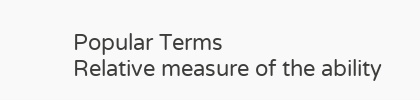Popular Terms
Relative measure of the ability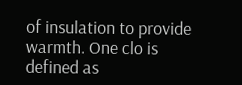of insulation to provide warmth. One clo is defined as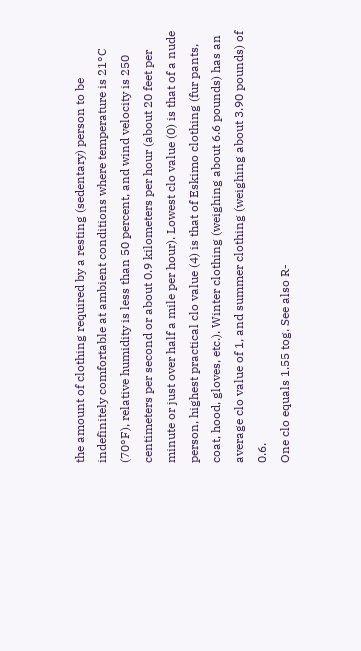the amount of clothing required by a resting (sedentary) person to be indefinitely comfortable at ambient conditions where temperature is 21°C (70°F), relative humidity is less than 50 percent, and wind velocity is 250 centimeters per second or about 0.9 kilometers per hour (about 20 feet per minute or just over half a mile per hour). Lowest clo value (0) is that of a nude person, highest practical clo value (4) is that of Eskimo clothing (fur pants, coat, hood, gloves, etc.). Winter clothing (weighing about 6.6 pounds) has an average clo value of 1, and summer clothing (weighing about 3.90 pounds) of 0.6.
One clo equals 1.55 tog. See also R-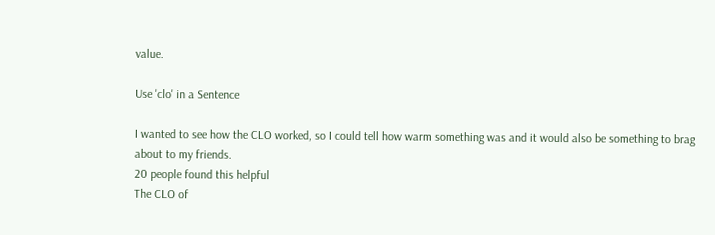value.

Use 'clo' in a Sentence

I wanted to see how the CLO worked, so I could tell how warm something was and it would also be something to brag about to my friends.
20 people found this helpful
The CLO of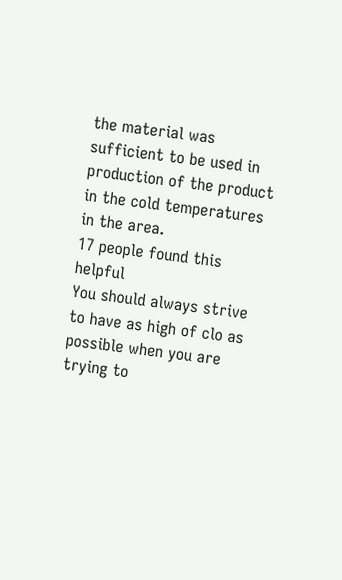the material was sufficient to be used in production of the product in the cold temperatures in the area.
17 people found this helpful
You should always strive to have as high of clo as possible when you are trying to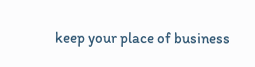keep your place of business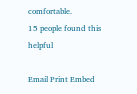comfortable.
15 people found this helpful

Email Print Embed